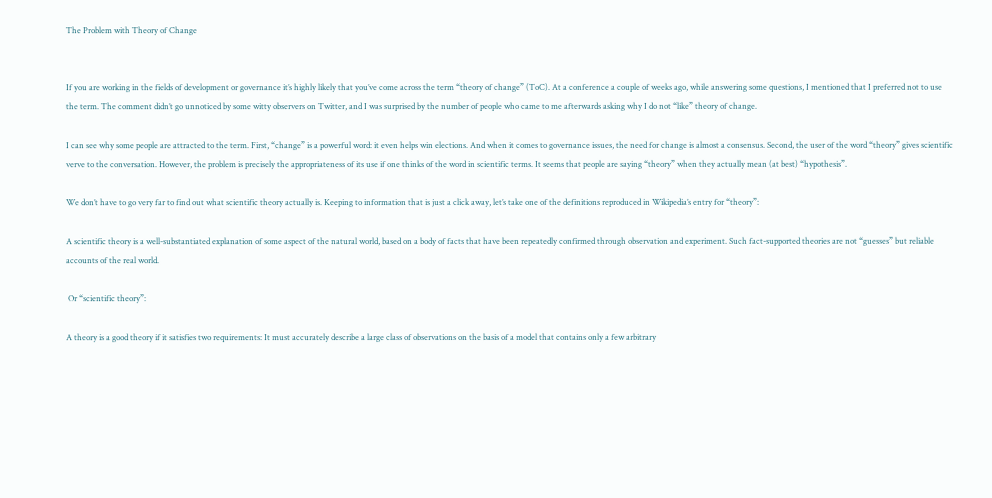The Problem with Theory of Change


If you are working in the fields of development or governance it’s highly likely that you’ve come across the term “theory of change” (ToC). At a conference a couple of weeks ago, while answering some questions, I mentioned that I preferred not to use the term. The comment didn’t go unnoticed by some witty observers on Twitter, and I was surprised by the number of people who came to me afterwards asking why I do not “like” theory of change.

I can see why some people are attracted to the term. First, “change” is a powerful word: it even helps win elections. And when it comes to governance issues, the need for change is almost a consensus. Second, the user of the word “theory” gives scientific verve to the conversation. However, the problem is precisely the appropriateness of its use if one thinks of the word in scientific terms. It seems that people are saying “theory” when they actually mean (at best) “hypothesis”.

We don’t have to go very far to find out what scientific theory actually is. Keeping to information that is just a click away, let’s take one of the definitions reproduced in Wikipedia’s entry for “theory”:

A scientific theory is a well-substantiated explanation of some aspect of the natural world, based on a body of facts that have been repeatedly confirmed through observation and experiment. Such fact-supported theories are not “guesses” but reliable accounts of the real world.

 Or “scientific theory”:

A theory is a good theory if it satisfies two requirements: It must accurately describe a large class of observations on the basis of a model that contains only a few arbitrary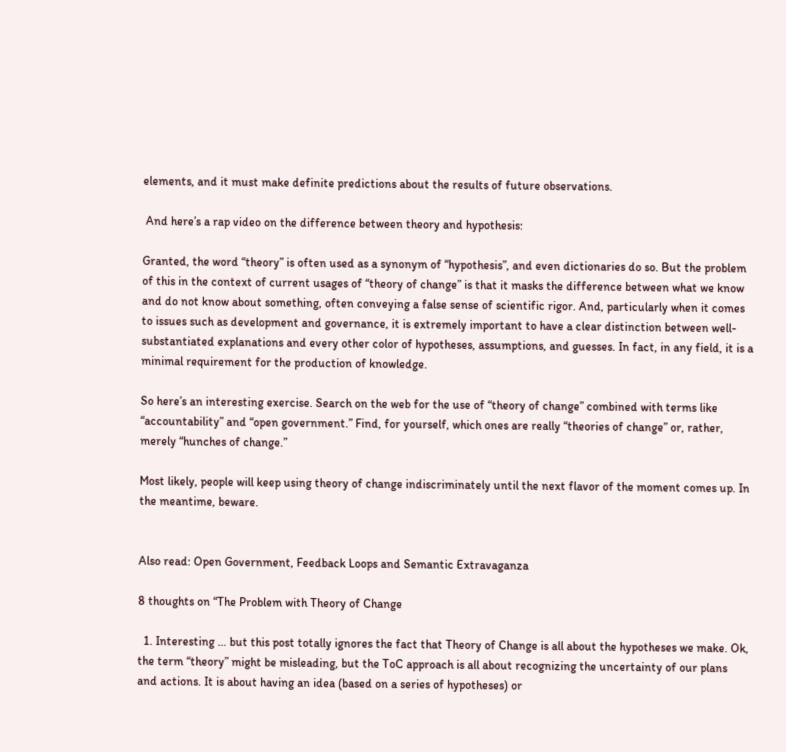elements, and it must make definite predictions about the results of future observations.

 And here’s a rap video on the difference between theory and hypothesis:

Granted, the word “theory” is often used as a synonym of “hypothesis”, and even dictionaries do so. But the problem of this in the context of current usages of “theory of change” is that it masks the difference between what we know and do not know about something, often conveying a false sense of scientific rigor. And, particularly when it comes to issues such as development and governance, it is extremely important to have a clear distinction between well-substantiated explanations and every other color of hypotheses, assumptions, and guesses. In fact, in any field, it is a minimal requirement for the production of knowledge.

So here’s an interesting exercise. Search on the web for the use of “theory of change” combined with terms like “accountability” and “open government.” Find, for yourself, which ones are really “theories of change” or, rather, merely “hunches of change.”

Most likely, people will keep using theory of change indiscriminately until the next flavor of the moment comes up. In the meantime, beware.


Also read: Open Government, Feedback Loops and Semantic Extravaganza

8 thoughts on “The Problem with Theory of Change

  1. Interesting … but this post totally ignores the fact that Theory of Change is all about the hypotheses we make. Ok, the term “theory” might be misleading, but the ToC approach is all about recognizing the uncertainty of our plans and actions. It is about having an idea (based on a series of hypotheses) or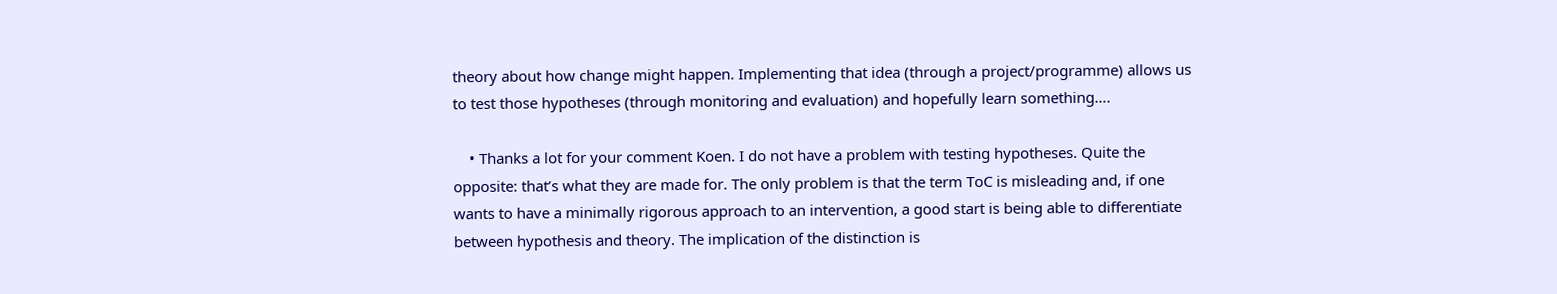theory about how change might happen. Implementing that idea (through a project/programme) allows us to test those hypotheses (through monitoring and evaluation) and hopefully learn something….

    • Thanks a lot for your comment Koen. I do not have a problem with testing hypotheses. Quite the opposite: that’s what they are made for. The only problem is that the term ToC is misleading and, if one wants to have a minimally rigorous approach to an intervention, a good start is being able to differentiate between hypothesis and theory. The implication of the distinction is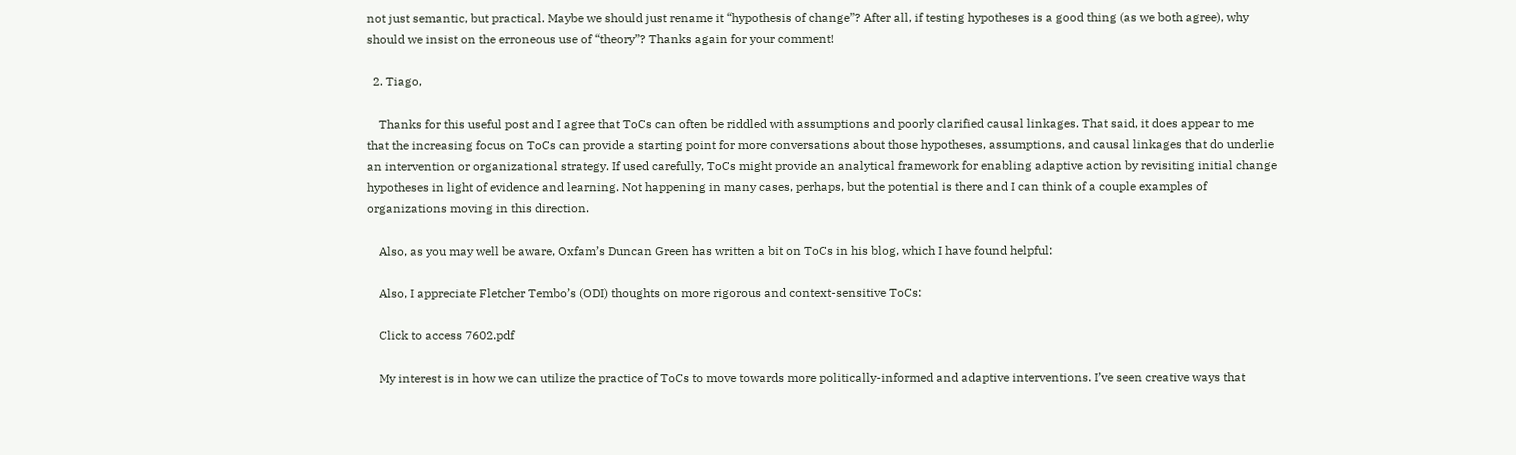not just semantic, but practical. Maybe we should just rename it “hypothesis of change”? After all, if testing hypotheses is a good thing (as we both agree), why should we insist on the erroneous use of “theory”? Thanks again for your comment!

  2. Tiago,

    Thanks for this useful post and I agree that ToCs can often be riddled with assumptions and poorly clarified causal linkages. That said, it does appear to me that the increasing focus on ToCs can provide a starting point for more conversations about those hypotheses, assumptions, and causal linkages that do underlie an intervention or organizational strategy. If used carefully, ToCs might provide an analytical framework for enabling adaptive action by revisiting initial change hypotheses in light of evidence and learning. Not happening in many cases, perhaps, but the potential is there and I can think of a couple examples of organizations moving in this direction.

    Also, as you may well be aware, Oxfam’s Duncan Green has written a bit on ToCs in his blog, which I have found helpful:

    Also, I appreciate Fletcher Tembo’s (ODI) thoughts on more rigorous and context-sensitive ToCs:

    Click to access 7602.pdf

    My interest is in how we can utilize the practice of ToCs to move towards more politically-informed and adaptive interventions. I’ve seen creative ways that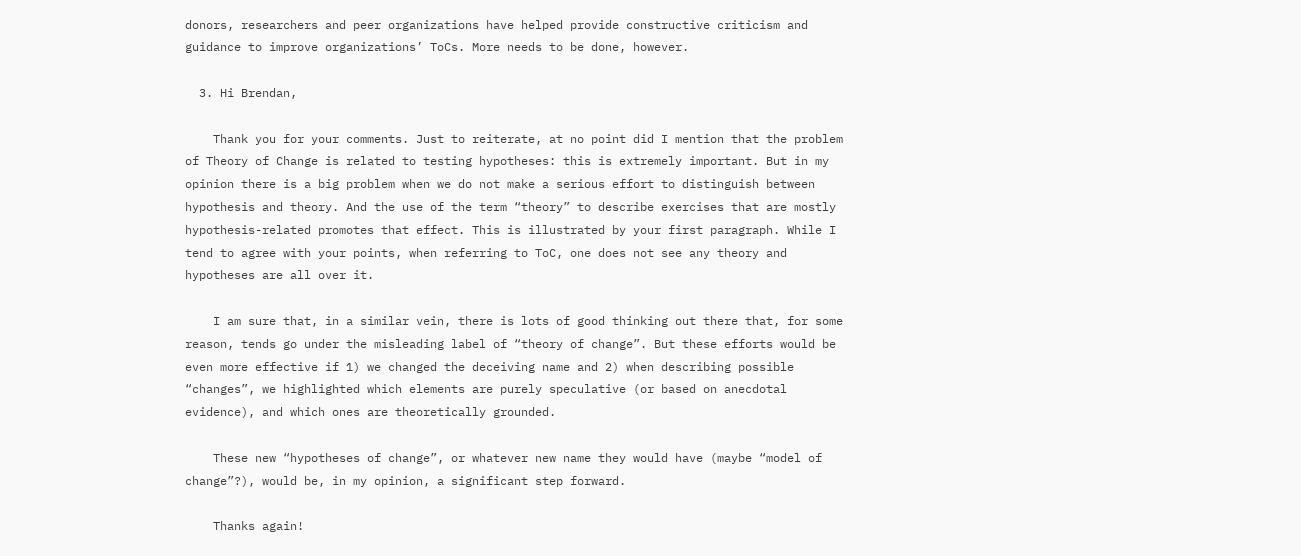donors, researchers and peer organizations have helped provide constructive criticism and guidance to improve organizations’ ToCs. More needs to be done, however.

  3. Hi Brendan,

    Thank you for your comments. Just to reiterate, at no point did I mention that the problem of Theory of Change is related to testing hypotheses: this is extremely important. But in my opinion there is a big problem when we do not make a serious effort to distinguish between hypothesis and theory. And the use of the term “theory” to describe exercises that are mostly hypothesis-related promotes that effect. This is illustrated by your first paragraph. While I tend to agree with your points, when referring to ToC, one does not see any theory and hypotheses are all over it.

    I am sure that, in a similar vein, there is lots of good thinking out there that, for some reason, tends go under the misleading label of “theory of change”. But these efforts would be even more effective if 1) we changed the deceiving name and 2) when describing possible “changes”, we highlighted which elements are purely speculative (or based on anecdotal evidence), and which ones are theoretically grounded.

    These new “hypotheses of change”, or whatever new name they would have (maybe “model of change”?), would be, in my opinion, a significant step forward.

    Thanks again!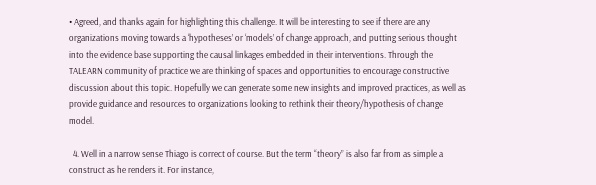• Agreed, and thanks again for highlighting this challenge. It will be interesting to see if there are any organizations moving towards a ‘hypotheses’ or ‘models’ of change approach, and putting serious thought into the evidence base supporting the causal linkages embedded in their interventions. Through the TALEARN community of practice we are thinking of spaces and opportunities to encourage constructive discussion about this topic. Hopefully we can generate some new insights and improved practices, as well as provide guidance and resources to organizations looking to rethink their theory/hypothesis of change model.

  4. Well in a narrow sense Thiago is correct of course. But the term “theory” is also far from as simple a construct as he renders it. For instance,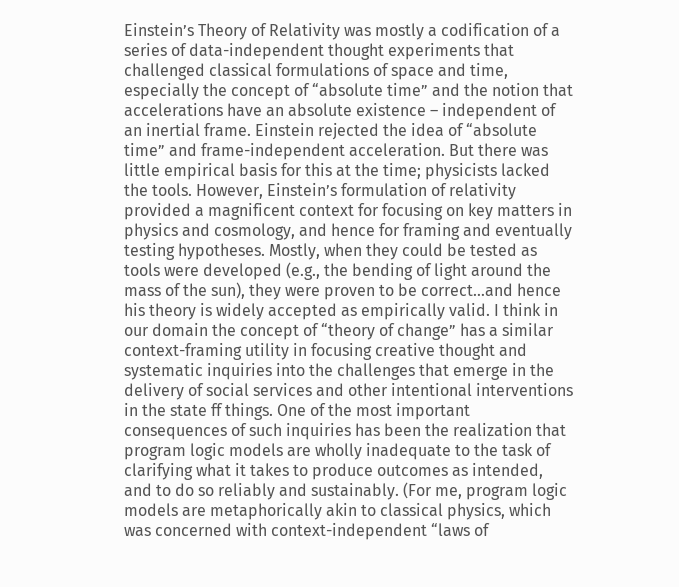Einstein’s Theory of Relativity was mostly a codification of a series of data-independent thought experiments that challenged classical formulations of space and time, especially the concept of “absolute time” and the notion that accelerations have an absolute existence – independent of an inertial frame. Einstein rejected the idea of “absolute time” and frame-independent acceleration. But there was little empirical basis for this at the time; physicists lacked the tools. However, Einstein’s formulation of relativity provided a magnificent context for focusing on key matters in physics and cosmology, and hence for framing and eventually testing hypotheses. Mostly, when they could be tested as tools were developed (e.g., the bending of light around the mass of the sun), they were proven to be correct…and hence his theory is widely accepted as empirically valid. I think in our domain the concept of “theory of change” has a similar context-framing utility in focusing creative thought and systematic inquiries into the challenges that emerge in the delivery of social services and other intentional interventions in the state ff things. One of the most important consequences of such inquiries has been the realization that program logic models are wholly inadequate to the task of clarifying what it takes to produce outcomes as intended, and to do so reliably and sustainably. (For me, program logic models are metaphorically akin to classical physics, which was concerned with context-independent “laws of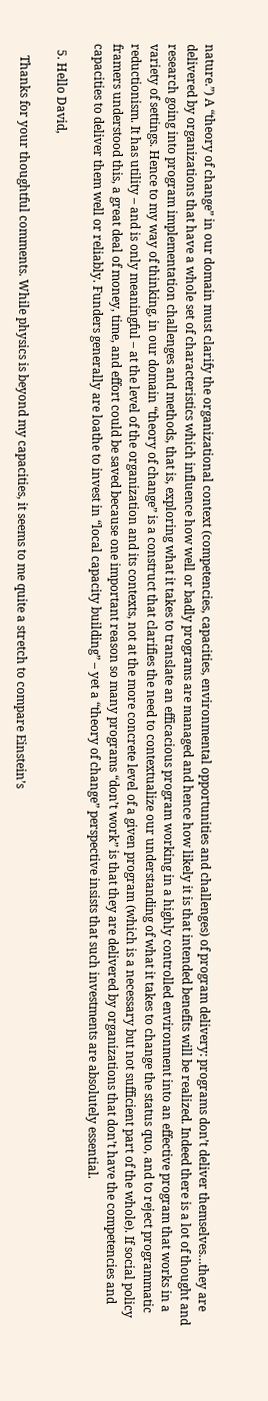nature.”) A “theory of change” in our domain must clarify the organizational context (competencies, capacities, environmental opportunities and challenges) of program delivery: programs don’t deliver themselves…they are delivered by organizations that have a whole set of characteristics which influence how well or badly programs are managed and hence how likely it is that intended benefits will be realized. Indeed there is a lot of thought and research going into program implementation challenges and methods, that is, exploring what it takes to translate an efficacious program working in a highly controlled environment into an effective program that works in a variety of settings. Hence to my way of thinking, in our domain “theory of change” is a construct that clarifies the need to contextualize our understanding of what it takes to change the status quo, and to reject programmatic reductionism. It has utility – and is only meaningful – at the level of the organization and its contexts, not at the more concrete level of a given program (which is a necessary but not sufficient part of the whole). If social policy framers understood this, a great deal of money, time, and effort could be saved because one important reason so many programs “don’t work” is that they are delivered by organizations that don’t have the competencies and capacities to deliver them well or reliably. Funders generally are loathe to invest in “local capacity building” – yet a “theory of change” perspective insists that such investments are absolutely essential.

  5. Hello David,

    Thanks for your thoughtful comments. While physics is beyond my capacities, it seems to me quite a stretch to compare Einstein’s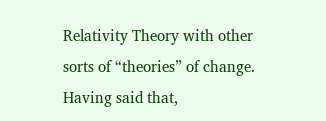Relativity Theory with other sorts of “theories” of change. Having said that,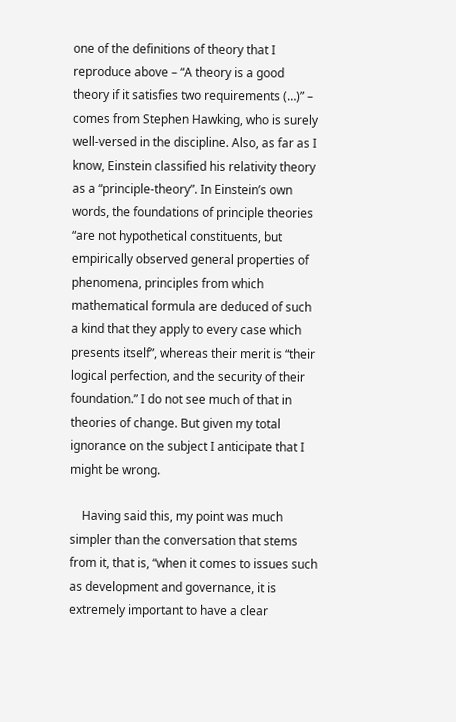one of the definitions of theory that I reproduce above – “A theory is a good theory if it satisfies two requirements (…)” – comes from Stephen Hawking, who is surely well-versed in the discipline. Also, as far as I know, Einstein classified his relativity theory as a “principle-theory”. In Einstein’s own words, the foundations of principle theories “are not hypothetical constituents, but empirically observed general properties of phenomena, principles from which mathematical formula are deduced of such a kind that they apply to every case which presents itself”, whereas their merit is “their logical perfection, and the security of their foundation.” I do not see much of that in theories of change. But given my total ignorance on the subject I anticipate that I might be wrong.

    Having said this, my point was much simpler than the conversation that stems from it, that is, “when it comes to issues such as development and governance, it is extremely important to have a clear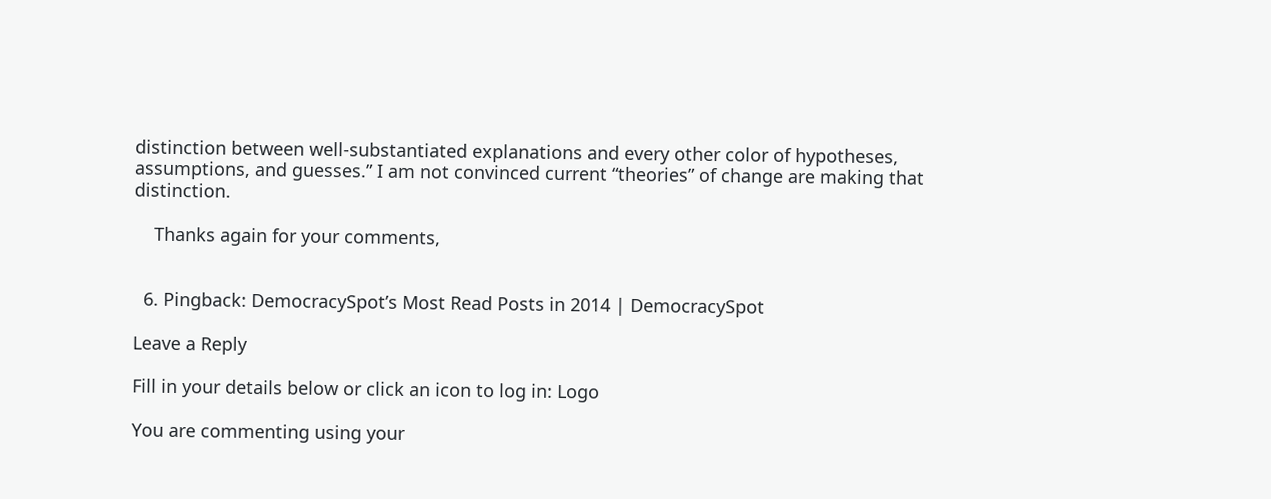distinction between well-substantiated explanations and every other color of hypotheses, assumptions, and guesses.” I am not convinced current “theories” of change are making that distinction.

    Thanks again for your comments,


  6. Pingback: DemocracySpot’s Most Read Posts in 2014 | DemocracySpot

Leave a Reply

Fill in your details below or click an icon to log in: Logo

You are commenting using your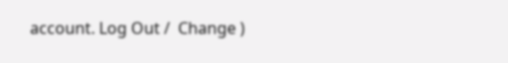account. Log Out /  Change )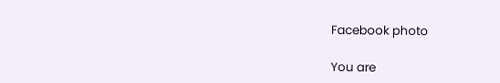Facebook photo

You are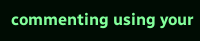commenting using your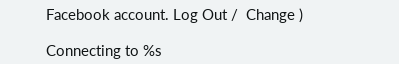Facebook account. Log Out /  Change )

Connecting to %s